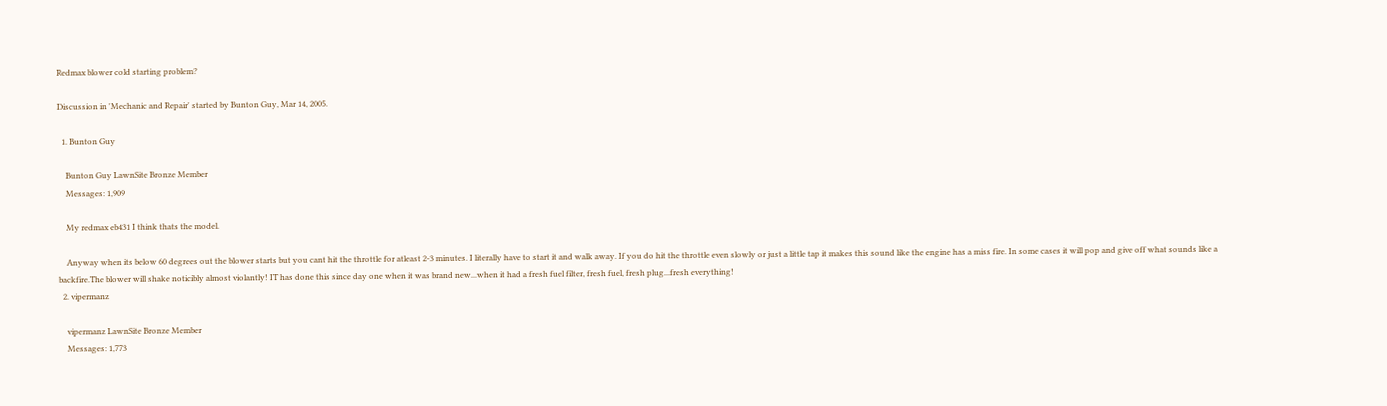Redmax blower cold starting problem?

Discussion in 'Mechanic and Repair' started by Bunton Guy, Mar 14, 2005.

  1. Bunton Guy

    Bunton Guy LawnSite Bronze Member
    Messages: 1,909

    My redmax eb431 I think thats the model.

    Anyway when its below 60 degrees out the blower starts but you cant hit the throttle for atleast 2-3 minutes. I literally have to start it and walk away. If you do hit the throttle even slowly or just a little tap it makes this sound like the engine has a miss fire. In some cases it will pop and give off what sounds like a backfire.The blower will shake noticibly almost violantly! IT has done this since day one when it was brand new...when it had a fresh fuel filter, fresh fuel, fresh plug...fresh everything!
  2. vipermanz

    vipermanz LawnSite Bronze Member
    Messages: 1,773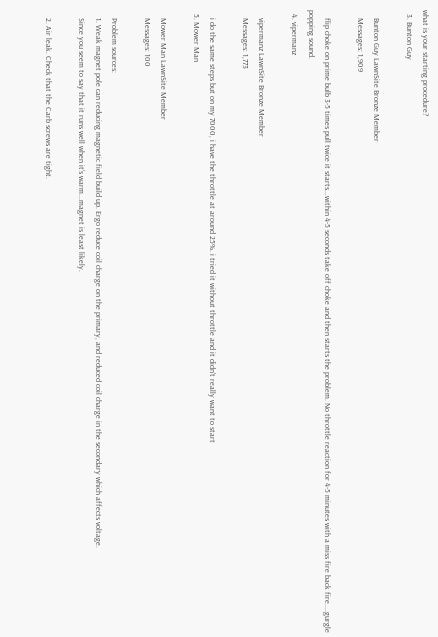what is your starting procedure?
  3. Bunton Guy

    Bunton Guy LawnSite Bronze Member
    Messages: 1,909

    flip choke on prime bulb 3-5 times pull twice it starts...within 4-5 seconds take off choke and then starts the problem. No throttle reaction for 4-5 minutes with a miss fire back fire....gurgle popping sound.
  4. vipermanz

    vipermanz LawnSite Bronze Member
    Messages: 1,773

    i do the same steps but on my 7000, i have the throttle at around 25%. i tried it without throttle and it didn't really want to start
  5. Mower Man

    Mower Man LawnSite Member
    Messages: 100

    Problem sources:
    1. Weak magnet pole can reducing magnetic field build up. Ergo reduce coil charge on the primary, and reduced coil charge in the secondary which affects voltage.
    Since you seem to say that it runs well when it's warm...magnet is least likely.

    2. Air leak. Check that the Carb screws are tight.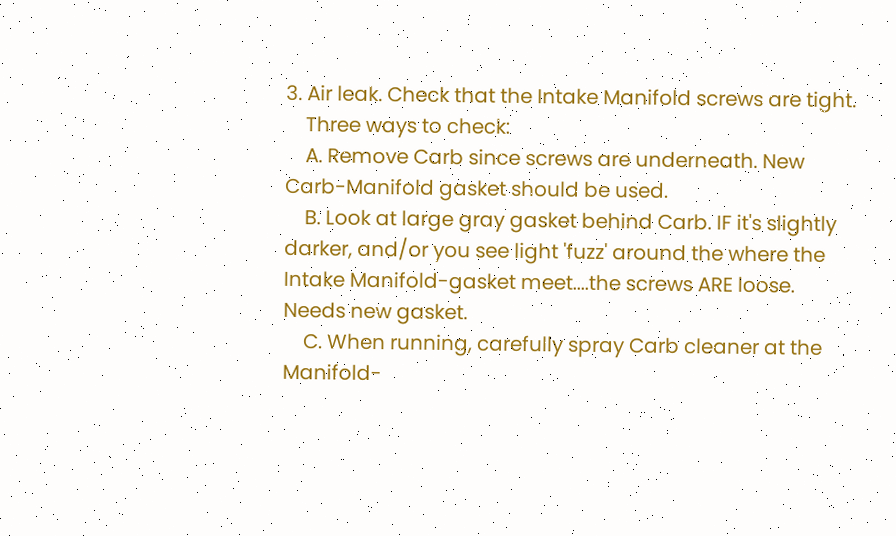3. Air leak. Check that the Intake Manifold screws are tight.
    Three ways to check:
    A. Remove Carb since screws are underneath. New Carb-Manifold gasket should be used.
    B. Look at large gray gasket behind Carb. IF it's slightly darker, and/or you see light 'fuzz' around the where the Intake Manifold-gasket meet....the screws ARE loose. Needs new gasket.
    C. When running, carefully spray Carb cleaner at the Manifold-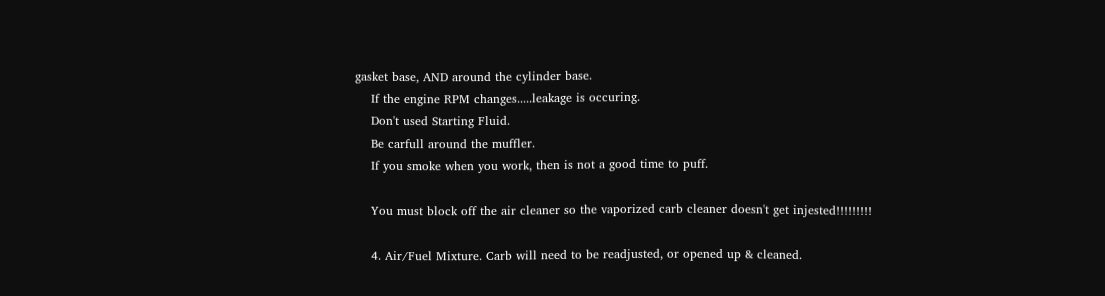gasket base, AND around the cylinder base.
    If the engine RPM changes.....leakage is occuring.
    Don't used Starting Fluid.
    Be carfull around the muffler.
    If you smoke when you work, then is not a good time to puff.

    You must block off the air cleaner so the vaporized carb cleaner doesn't get injested!!!!!!!!!

    4. Air/Fuel Mixture. Carb will need to be readjusted, or opened up & cleaned.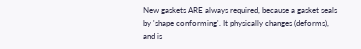New gaskets ARE always required, because a gasket seals by 'shape conforming'. It physically changes (deforms), and is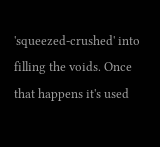'squeezed-crushed' into filling the voids. Once that happens it's used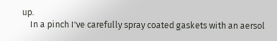up.
    In a pinch I've carefully spray coated gaskets with an aersol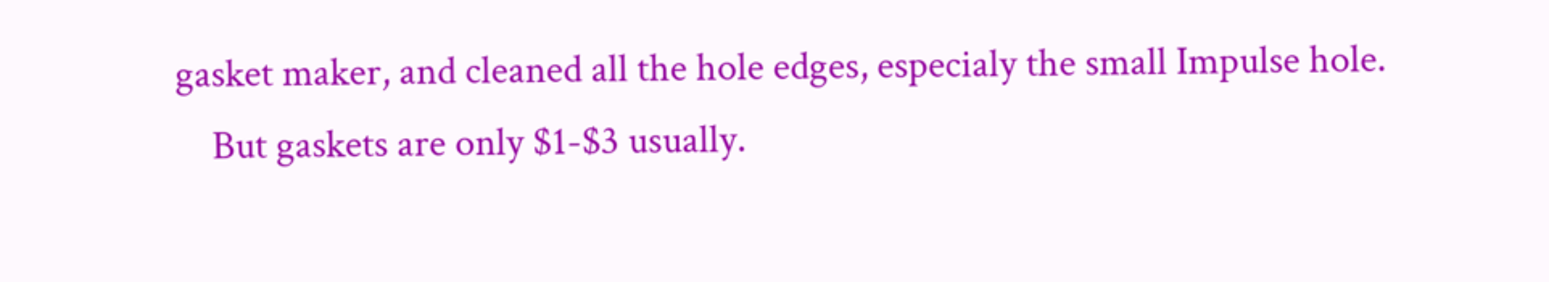gasket maker, and cleaned all the hole edges, especialy the small Impulse hole.
    But gaskets are only $1-$3 usually.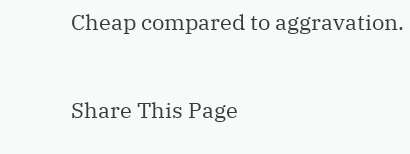Cheap compared to aggravation.

Share This Page